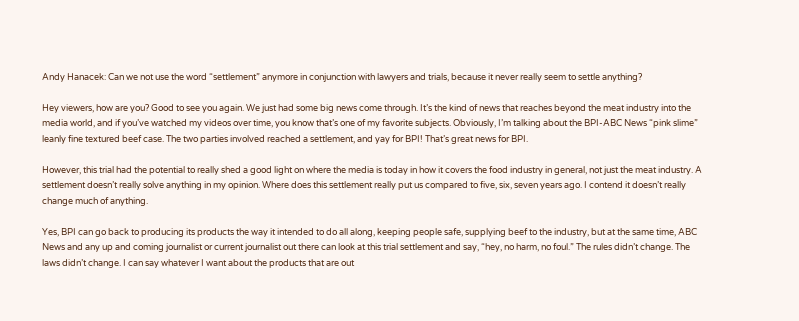Andy Hanacek: Can we not use the word “settlement” anymore in conjunction with lawyers and trials, because it never really seem to settle anything?

Hey viewers, how are you? Good to see you again. We just had some big news come through. It’s the kind of news that reaches beyond the meat industry into the media world, and if you’ve watched my videos over time, you know that’s one of my favorite subjects. Obviously, I’m talking about the BPI-ABC News “pink slime” leanly fine textured beef case. The two parties involved reached a settlement, and yay for BPI! That’s great news for BPI.

However, this trial had the potential to really shed a good light on where the media is today in how it covers the food industry in general, not just the meat industry. A settlement doesn’t really solve anything in my opinion. Where does this settlement really put us compared to five, six, seven years ago. I contend it doesn’t really change much of anything.

Yes, BPI can go back to producing its products the way it intended to do all along, keeping people safe, supplying beef to the industry, but at the same time, ABC News and any up and coming journalist or current journalist out there can look at this trial settlement and say, “hey, no harm, no foul.” The rules didn’t change. The laws didn’t change. I can say whatever I want about the products that are out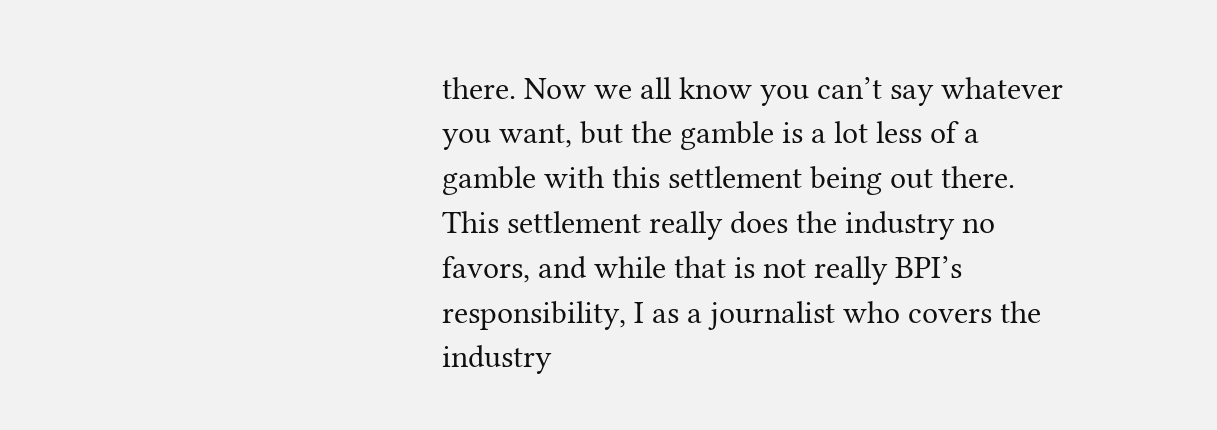there. Now we all know you can’t say whatever you want, but the gamble is a lot less of a gamble with this settlement being out there. This settlement really does the industry no favors, and while that is not really BPI’s responsibility, I as a journalist who covers the industry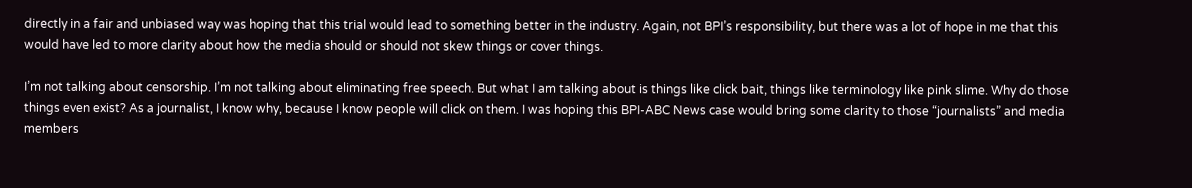directly in a fair and unbiased way was hoping that this trial would lead to something better in the industry. Again, not BPI’s responsibility, but there was a lot of hope in me that this would have led to more clarity about how the media should or should not skew things or cover things.

I’m not talking about censorship. I’m not talking about eliminating free speech. But what I am talking about is things like click bait, things like terminology like pink slime. Why do those things even exist? As a journalist, I know why, because I know people will click on them. I was hoping this BPI-ABC News case would bring some clarity to those “journalists” and media members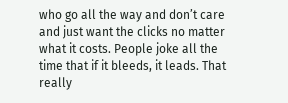who go all the way and don’t care and just want the clicks no matter what it costs. People joke all the time that if it bleeds, it leads. That really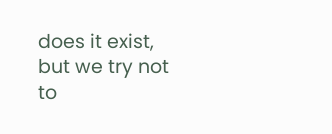does it exist, but we try not to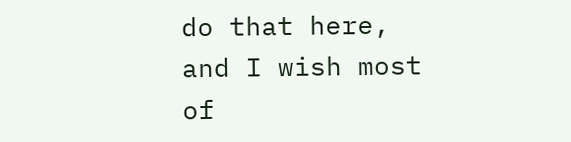do that here, and I wish most of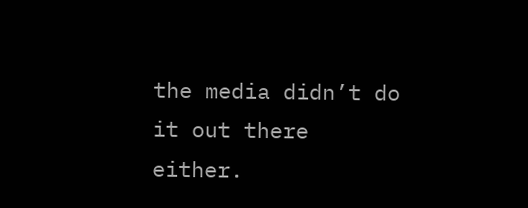the media didn’t do it out there either.